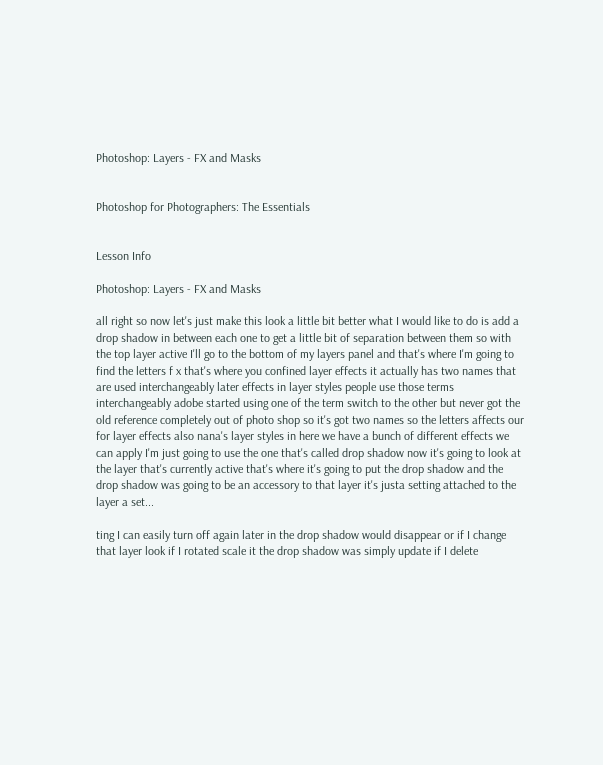Photoshop: Layers - FX and Masks


Photoshop for Photographers: The Essentials


Lesson Info

Photoshop: Layers - FX and Masks

all right so now let's just make this look a little bit better what I would like to do is add a drop shadow in between each one to get a little bit of separation between them so with the top layer active I'll go to the bottom of my layers panel and that's where I'm going to find the letters f x that's where you confined layer effects it actually has two names that are used interchangeably later effects in layer styles people use those terms interchangeably adobe started using one of the term switch to the other but never got the old reference completely out of photo shop so it's got two names so the letters affects our for layer effects also nana's layer styles in here we have a bunch of different effects we can apply I'm just going to use the one that's called drop shadow now it's going to look at the layer that's currently active that's where it's going to put the drop shadow and the drop shadow was going to be an accessory to that layer it's justa setting attached to the layer a set...

ting I can easily turn off again later in the drop shadow would disappear or if I change that layer look if I rotated scale it the drop shadow was simply update if I delete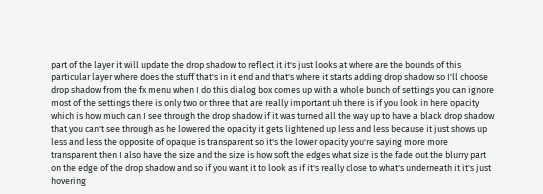part of the layer it will update the drop shadow to reflect it it's just looks at where are the bounds of this particular layer where does the stuff that's in it end and that's where it starts adding drop shadow so I'll choose drop shadow from the fx menu when I do this dialog box comes up with a whole bunch of settings you can ignore most of the settings there is only two or three that are really important uh there is if you look in here opacity which is how much can I see through the drop shadow if it was turned all the way up to have a black drop shadow that you can't see through as he lowered the opacity it gets lightened up less and less because it just shows up less and less the opposite of opaque is transparent so it's the lower opacity you're saying more more transparent then I also have the size and the size is how soft the edges what size is the fade out the blurry part on the edge of the drop shadow and so if you want it to look as if it's really close to what's underneath it it's just hovering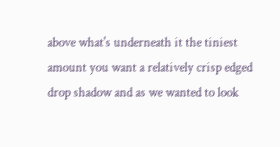above what's underneath it the tiniest amount you want a relatively crisp edged drop shadow and as we wanted to look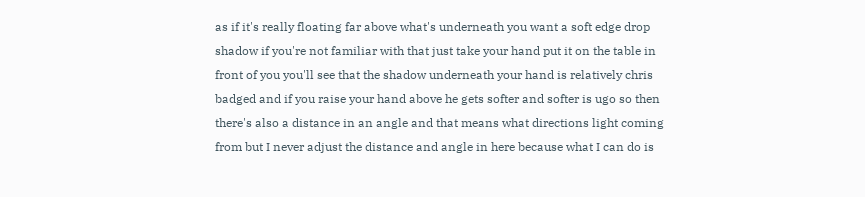as if it's really floating far above what's underneath you want a soft edge drop shadow if you're not familiar with that just take your hand put it on the table in front of you you'll see that the shadow underneath your hand is relatively chris badged and if you raise your hand above he gets softer and softer is ugo so then there's also a distance in an angle and that means what directions light coming from but I never adjust the distance and angle in here because what I can do is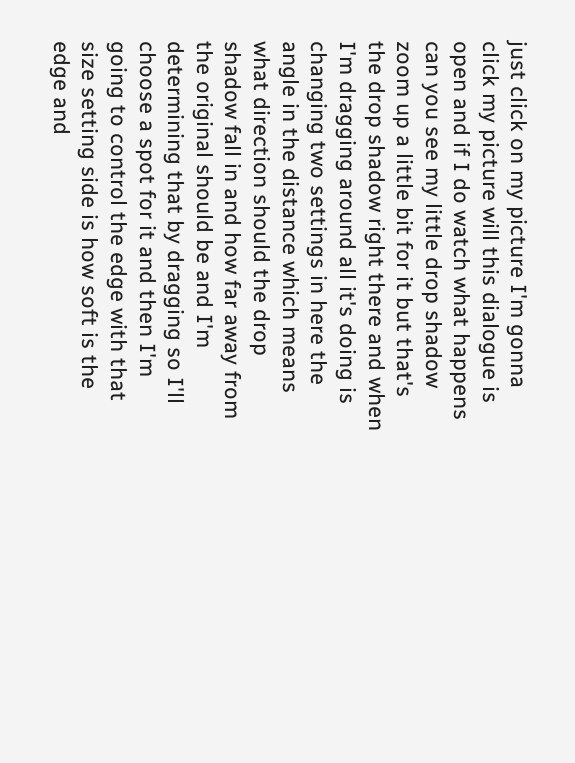just click on my picture I'm gonna click my picture will this dialogue is open and if I do watch what happens can you see my little drop shadow zoom up a little bit for it but that's the drop shadow right there and when I'm dragging around all it's doing is changing two settings in here the angle in the distance which means what direction should the drop shadow fall in and how far away from the original should be and I'm determining that by dragging so I'll choose a spot for it and then I'm going to control the edge with that size setting side is how soft is the edge and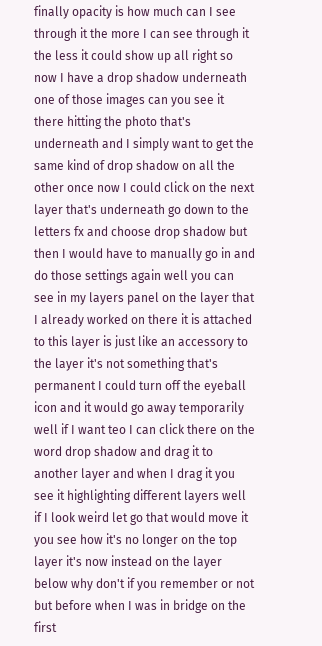finally opacity is how much can I see through it the more I can see through it the less it could show up all right so now I have a drop shadow underneath one of those images can you see it there hitting the photo that's underneath and I simply want to get the same kind of drop shadow on all the other once now I could click on the next layer that's underneath go down to the letters fx and choose drop shadow but then I would have to manually go in and do those settings again well you can see in my layers panel on the layer that I already worked on there it is attached to this layer is just like an accessory to the layer it's not something that's permanent I could turn off the eyeball icon and it would go away temporarily well if I want teo I can click there on the word drop shadow and drag it to another layer and when I drag it you see it highlighting different layers well if I look weird let go that would move it you see how it's no longer on the top layer it's now instead on the layer below why don't if you remember or not but before when I was in bridge on the first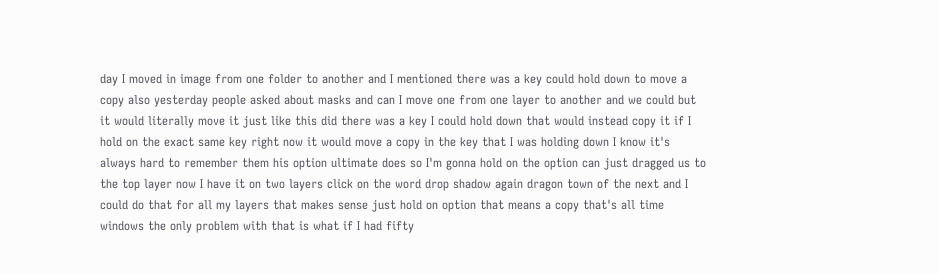day I moved in image from one folder to another and I mentioned there was a key could hold down to move a copy also yesterday people asked about masks and can I move one from one layer to another and we could but it would literally move it just like this did there was a key I could hold down that would instead copy it if I hold on the exact same key right now it would move a copy in the key that I was holding down I know it's always hard to remember them his option ultimate does so I'm gonna hold on the option can just dragged us to the top layer now I have it on two layers click on the word drop shadow again dragon town of the next and I could do that for all my layers that makes sense just hold on option that means a copy that's all time windows the only problem with that is what if I had fifty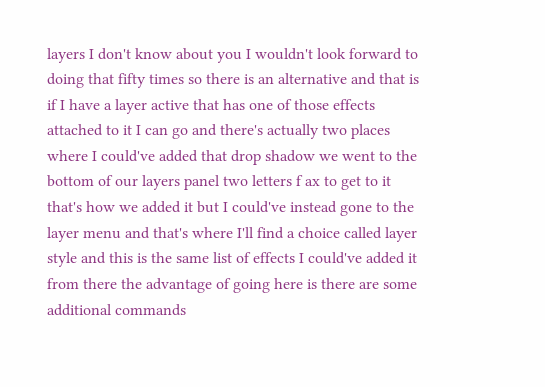layers I don't know about you I wouldn't look forward to doing that fifty times so there is an alternative and that is if I have a layer active that has one of those effects attached to it I can go and there's actually two places where I could've added that drop shadow we went to the bottom of our layers panel two letters f ax to get to it that's how we added it but I could've instead gone to the layer menu and that's where I'll find a choice called layer style and this is the same list of effects I could've added it from there the advantage of going here is there are some additional commands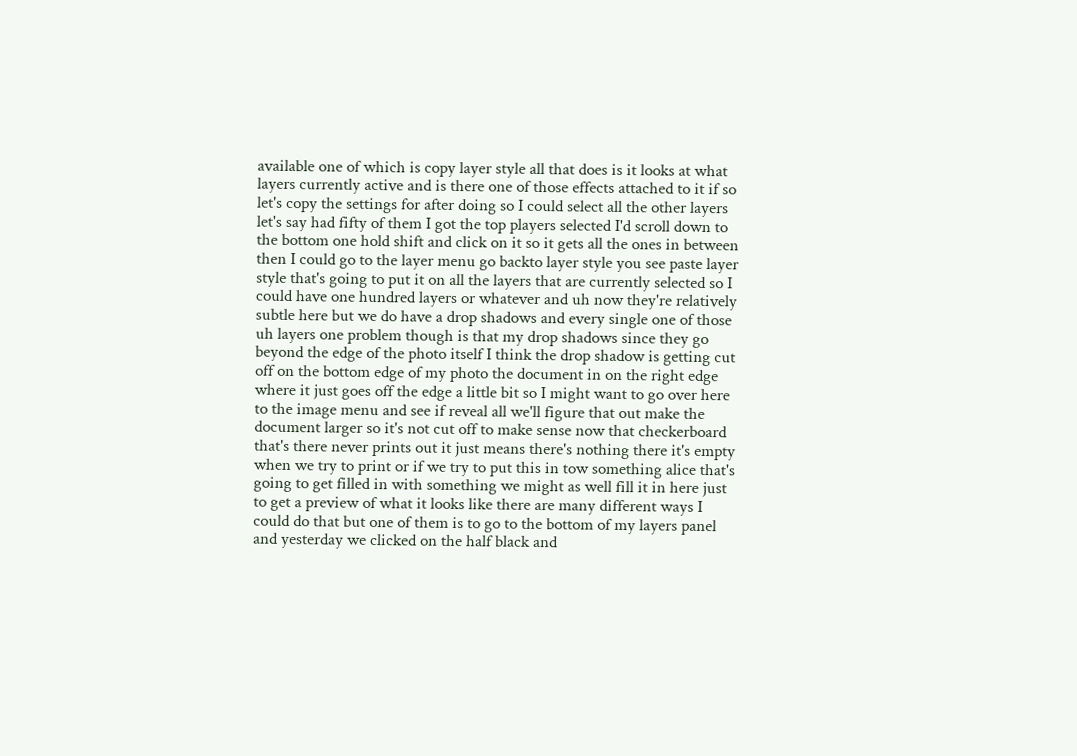available one of which is copy layer style all that does is it looks at what layers currently active and is there one of those effects attached to it if so let's copy the settings for after doing so I could select all the other layers let's say had fifty of them I got the top players selected I'd scroll down to the bottom one hold shift and click on it so it gets all the ones in between then I could go to the layer menu go backto layer style you see paste layer style that's going to put it on all the layers that are currently selected so I could have one hundred layers or whatever and uh now they're relatively subtle here but we do have a drop shadows and every single one of those uh layers one problem though is that my drop shadows since they go beyond the edge of the photo itself I think the drop shadow is getting cut off on the bottom edge of my photo the document in on the right edge where it just goes off the edge a little bit so I might want to go over here to the image menu and see if reveal all we'll figure that out make the document larger so it's not cut off to make sense now that checkerboard that's there never prints out it just means there's nothing there it's empty when we try to print or if we try to put this in tow something alice that's going to get filled in with something we might as well fill it in here just to get a preview of what it looks like there are many different ways I could do that but one of them is to go to the bottom of my layers panel and yesterday we clicked on the half black and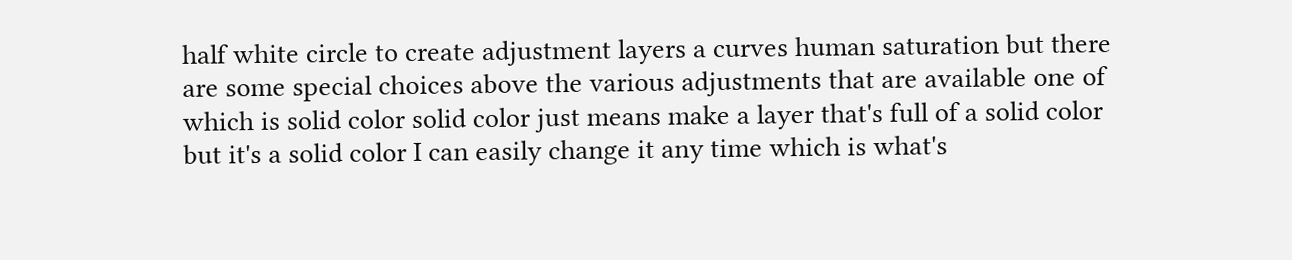half white circle to create adjustment layers a curves human saturation but there are some special choices above the various adjustments that are available one of which is solid color solid color just means make a layer that's full of a solid color but it's a solid color I can easily change it any time which is what's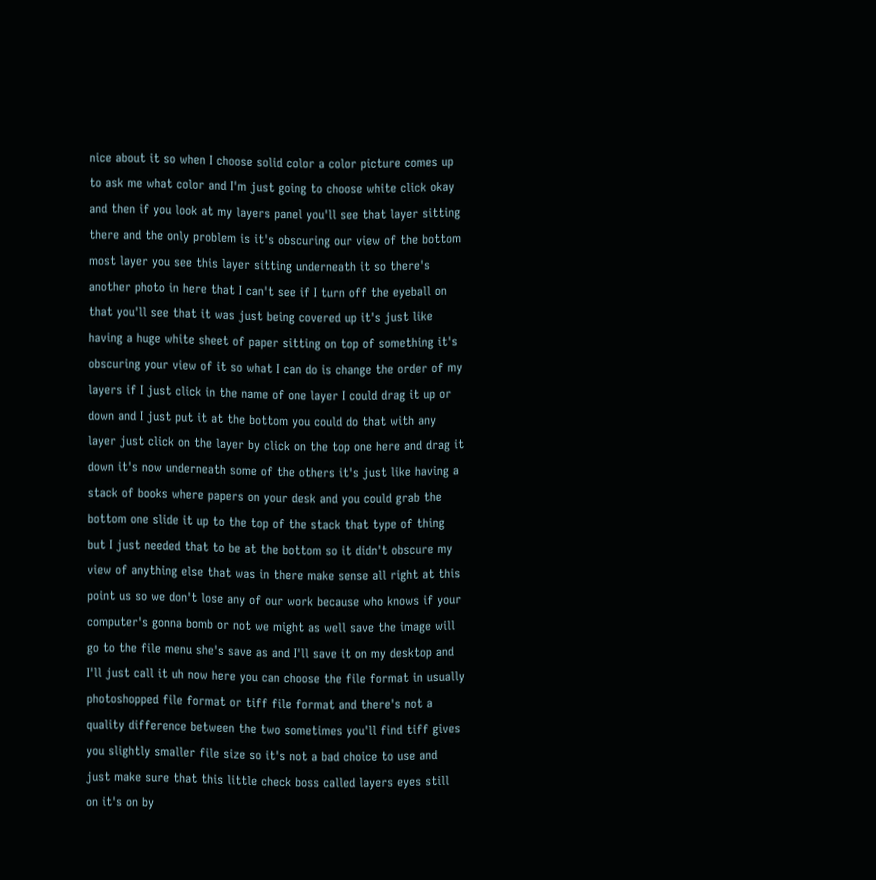nice about it so when I choose solid color a color picture comes up to ask me what color and I'm just going to choose white click okay and then if you look at my layers panel you'll see that layer sitting there and the only problem is it's obscuring our view of the bottom most layer you see this layer sitting underneath it so there's another photo in here that I can't see if I turn off the eyeball on that you'll see that it was just being covered up it's just like having a huge white sheet of paper sitting on top of something it's obscuring your view of it so what I can do is change the order of my layers if I just click in the name of one layer I could drag it up or down and I just put it at the bottom you could do that with any layer just click on the layer by click on the top one here and drag it down it's now underneath some of the others it's just like having a stack of books where papers on your desk and you could grab the bottom one slide it up to the top of the stack that type of thing but I just needed that to be at the bottom so it didn't obscure my view of anything else that was in there make sense all right at this point us so we don't lose any of our work because who knows if your computer's gonna bomb or not we might as well save the image will go to the file menu she's save as and I'll save it on my desktop and I'll just call it uh now here you can choose the file format in usually photoshopped file format or tiff file format and there's not a quality difference between the two sometimes you'll find tiff gives you slightly smaller file size so it's not a bad choice to use and just make sure that this little check boss called layers eyes still on it's on by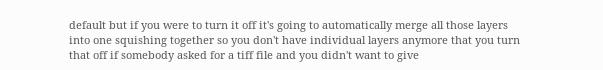default but if you were to turn it off it's going to automatically merge all those layers into one squishing together so you don't have individual layers anymore that you turn that off if somebody asked for a tiff file and you didn't want to give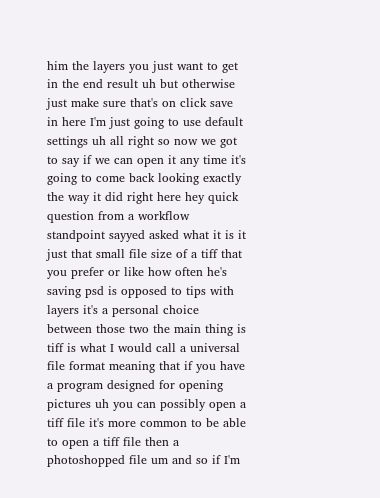him the layers you just want to get in the end result uh but otherwise just make sure that's on click save in here I'm just going to use default settings uh all right so now we got to say if we can open it any time it's going to come back looking exactly the way it did right here hey quick question from a workflow standpoint sayyed asked what it is it just that small file size of a tiff that you prefer or like how often he's saving psd is opposed to tips with layers it's a personal choice between those two the main thing is tiff is what I would call a universal file format meaning that if you have a program designed for opening pictures uh you can possibly open a tiff file it's more common to be able to open a tiff file then a photoshopped file um and so if I'm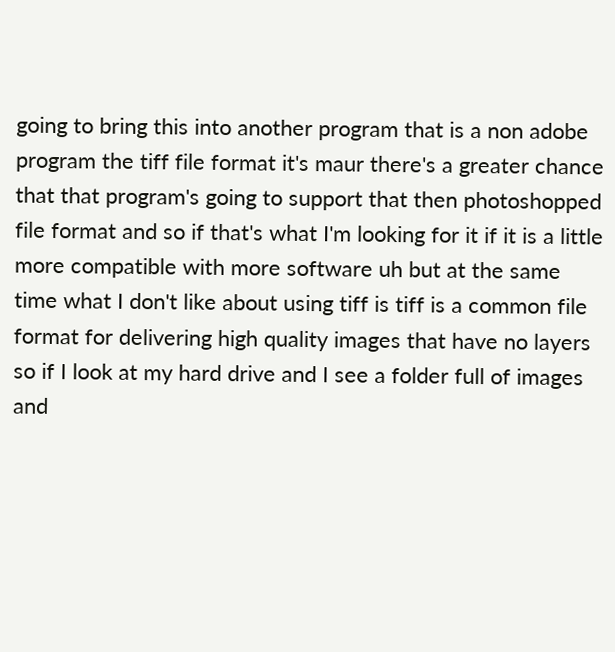going to bring this into another program that is a non adobe program the tiff file format it's maur there's a greater chance that that program's going to support that then photoshopped file format and so if that's what I'm looking for it if it is a little more compatible with more software uh but at the same time what I don't like about using tiff is tiff is a common file format for delivering high quality images that have no layers so if I look at my hard drive and I see a folder full of images and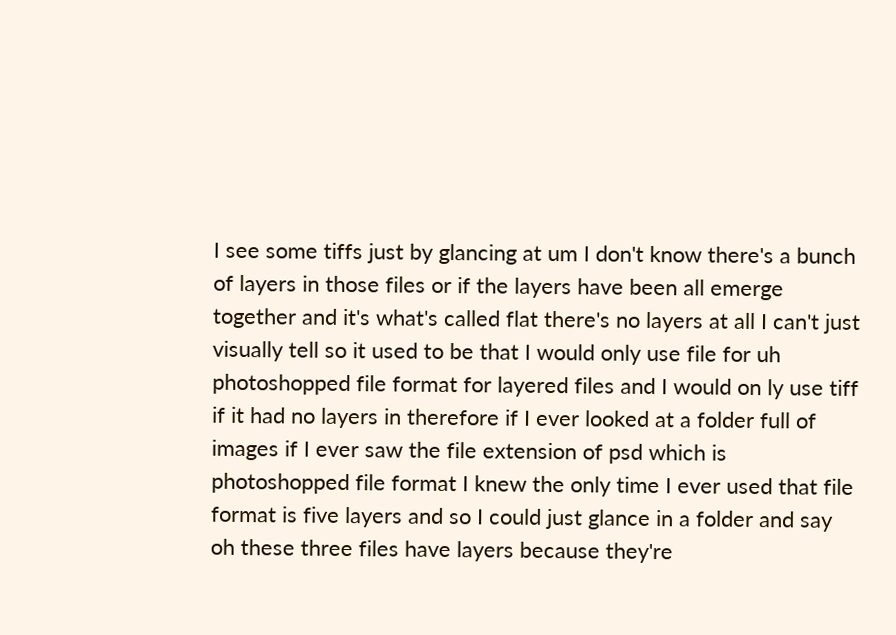I see some tiffs just by glancing at um I don't know there's a bunch of layers in those files or if the layers have been all emerge together and it's what's called flat there's no layers at all I can't just visually tell so it used to be that I would only use file for uh photoshopped file format for layered files and I would on ly use tiff if it had no layers in therefore if I ever looked at a folder full of images if I ever saw the file extension of psd which is photoshopped file format I knew the only time I ever used that file format is five layers and so I could just glance in a folder and say oh these three files have layers because they're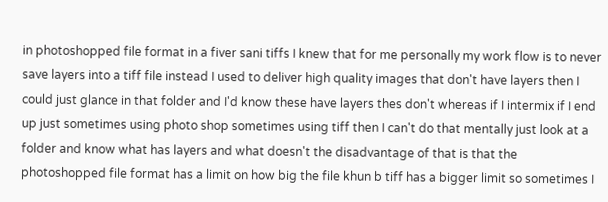in photoshopped file format in a fiver sani tiffs I knew that for me personally my work flow is to never save layers into a tiff file instead I used to deliver high quality images that don't have layers then I could just glance in that folder and I'd know these have layers thes don't whereas if I intermix if I end up just sometimes using photo shop sometimes using tiff then I can't do that mentally just look at a folder and know what has layers and what doesn't the disadvantage of that is that the photoshopped file format has a limit on how big the file khun b tiff has a bigger limit so sometimes I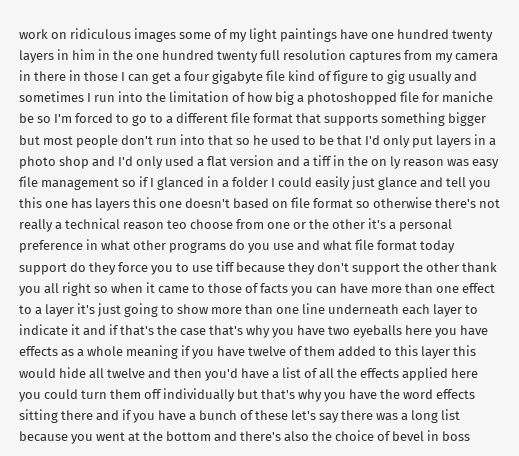work on ridiculous images some of my light paintings have one hundred twenty layers in him in the one hundred twenty full resolution captures from my camera in there in those I can get a four gigabyte file kind of figure to gig usually and sometimes I run into the limitation of how big a photoshopped file for maniche be so I'm forced to go to a different file format that supports something bigger but most people don't run into that so he used to be that I'd only put layers in a photo shop and I'd only used a flat version and a tiff in the on ly reason was easy file management so if I glanced in a folder I could easily just glance and tell you this one has layers this one doesn't based on file format so otherwise there's not really a technical reason teo choose from one or the other it's a personal preference in what other programs do you use and what file format today support do they force you to use tiff because they don't support the other thank you all right so when it came to those of facts you can have more than one effect to a layer it's just going to show more than one line underneath each layer to indicate it and if that's the case that's why you have two eyeballs here you have effects as a whole meaning if you have twelve of them added to this layer this would hide all twelve and then you'd have a list of all the effects applied here you could turn them off individually but that's why you have the word effects sitting there and if you have a bunch of these let's say there was a long list because you went at the bottom and there's also the choice of bevel in boss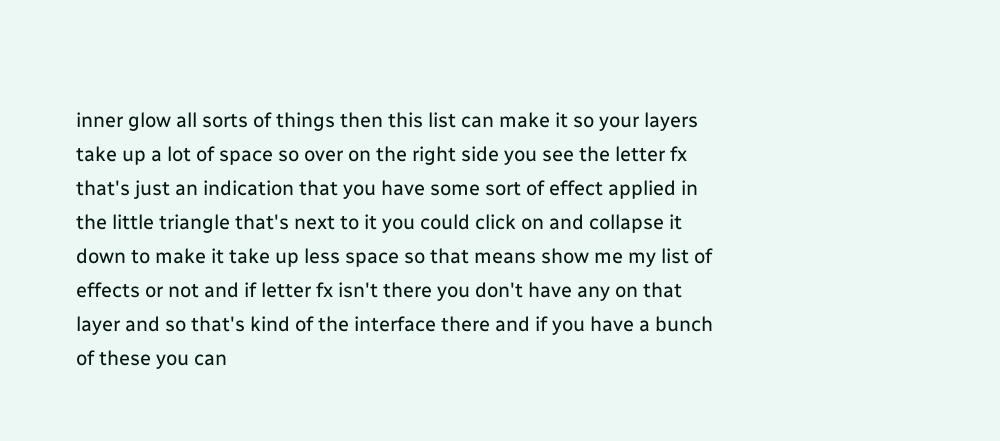inner glow all sorts of things then this list can make it so your layers take up a lot of space so over on the right side you see the letter fx that's just an indication that you have some sort of effect applied in the little triangle that's next to it you could click on and collapse it down to make it take up less space so that means show me my list of effects or not and if letter fx isn't there you don't have any on that layer and so that's kind of the interface there and if you have a bunch of these you can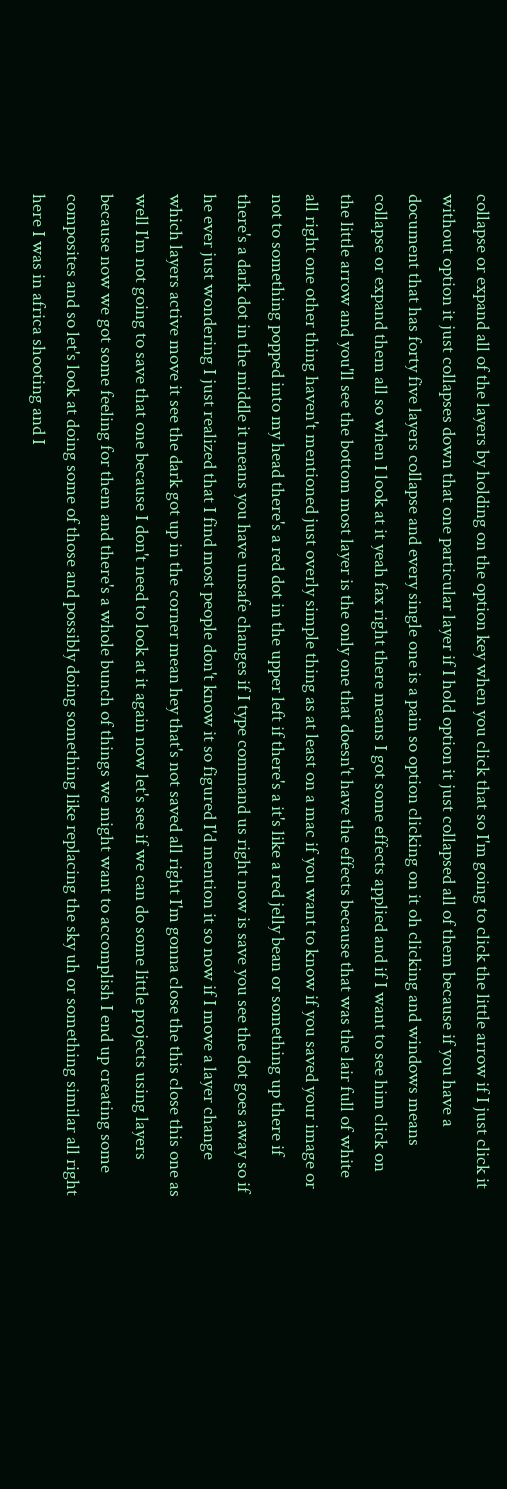collapse or expand all of the layers by holding on the option key when you click that so I'm going to click the little arrow if I just click it without option it just collapses down that one particular layer if I hold option it just collapsed all of them because if you have a document that has forty five layers collapse and every single one is a pain so option clicking on it oh clicking and windows means collapse or expand them all so when I look at it yeah fax right there means I got some effects applied and if I want to see him click on the little arrow and you'll see the bottom most layer is the only one that doesn't have the effects because that was the lair full of white all right one other thing haven't mentioned just overly simple thing as at least on a mac if you want to know if you saved your image or not to something popped into my head there's a red dot in the upper left if there's a it's like a red jelly bean or something up there if there's a dark dot in the middle it means you have unsafe changes if I type command us right now is save you see the dot goes away so if he ever just wondering I just realized that I find most people don't know it so figured I'd mention it so now if I move a layer change which layers active move it see the dark got up in the corner mean hey that's not saved all right I'm gonna close the this close this one as well I'm not going to save that one because I don't need to look at it again now let's see if we can do some little projects using layers because now we got some feeling for them and there's a whole bunch of things we might want to accomplish I end up creating some composites and so let's look at doing some of those and possibly doing something like replacing the sky uh or something similar all right here I was in africa shooting and I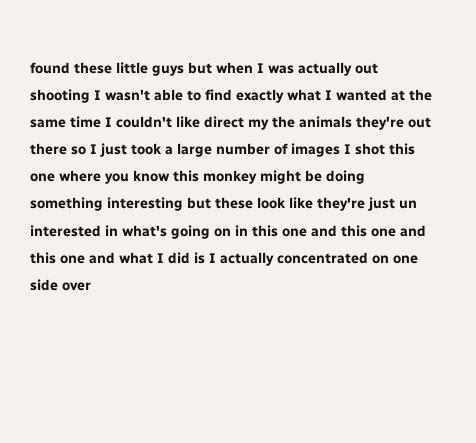found these little guys but when I was actually out shooting I wasn't able to find exactly what I wanted at the same time I couldn't like direct my the animals they're out there so I just took a large number of images I shot this one where you know this monkey might be doing something interesting but these look like they're just un interested in what's going on in this one and this one and this one and what I did is I actually concentrated on one side over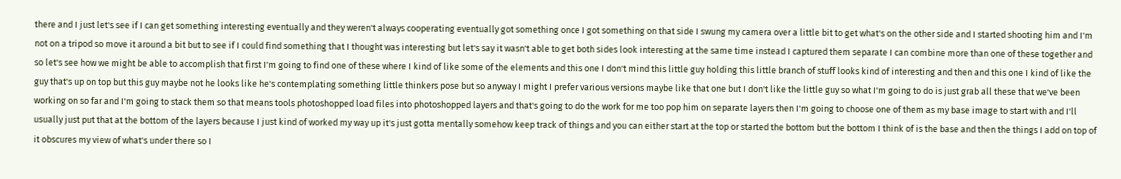there and I just let's see if I can get something interesting eventually and they weren't always cooperating eventually got something once I got something on that side I swung my camera over a little bit to get what's on the other side and I started shooting him and I'm not on a tripod so move it around a bit but to see if I could find something that I thought was interesting but let's say it wasn't able to get both sides look interesting at the same time instead I captured them separate I can combine more than one of these together and so let's see how we might be able to accomplish that first I'm going to find one of these where I kind of like some of the elements and this one I don't mind this little guy holding this little branch of stuff looks kind of interesting and then and this one I kind of like the guy that's up on top but this guy maybe not he looks like he's contemplating something little thinkers pose but so anyway I might I prefer various versions maybe like that one but I don't like the little guy so what I'm going to do is just grab all these that we've been working on so far and I'm going to stack them so that means tools photoshopped load files into photoshopped layers and that's going to do the work for me too pop him on separate layers then I'm going to choose one of them as my base image to start with and I'll usually just put that at the bottom of the layers because I just kind of worked my way up it's just gotta mentally somehow keep track of things and you can either start at the top or started the bottom but the bottom I think of is the base and then the things I add on top of it obscures my view of what's under there so I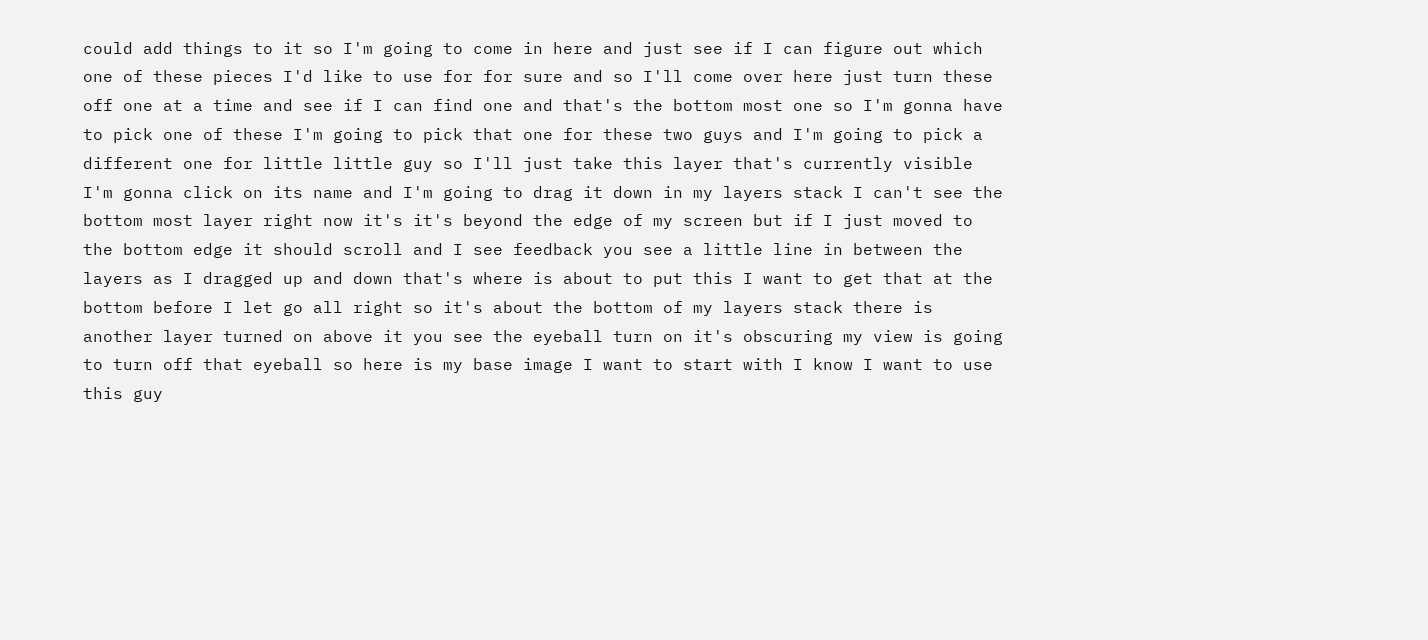could add things to it so I'm going to come in here and just see if I can figure out which one of these pieces I'd like to use for for sure and so I'll come over here just turn these off one at a time and see if I can find one and that's the bottom most one so I'm gonna have to pick one of these I'm going to pick that one for these two guys and I'm going to pick a different one for little little guy so I'll just take this layer that's currently visible I'm gonna click on its name and I'm going to drag it down in my layers stack I can't see the bottom most layer right now it's it's beyond the edge of my screen but if I just moved to the bottom edge it should scroll and I see feedback you see a little line in between the layers as I dragged up and down that's where is about to put this I want to get that at the bottom before I let go all right so it's about the bottom of my layers stack there is another layer turned on above it you see the eyeball turn on it's obscuring my view is going to turn off that eyeball so here is my base image I want to start with I know I want to use this guy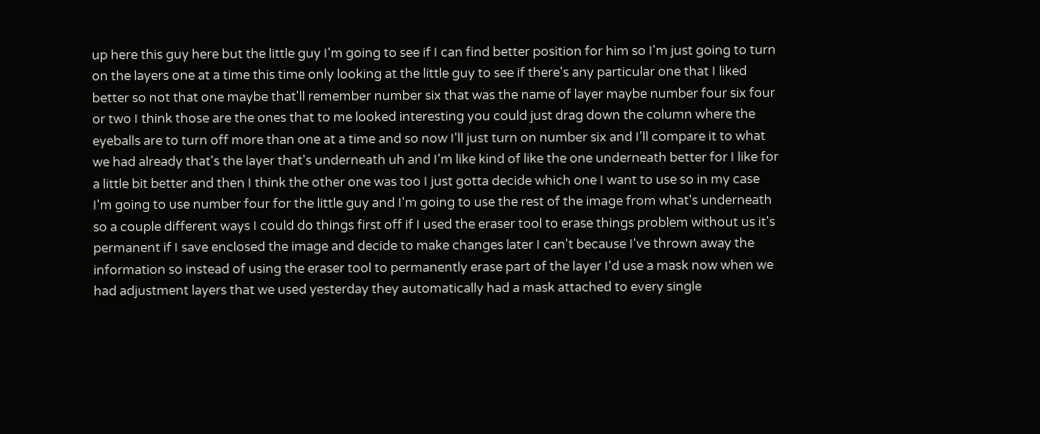up here this guy here but the little guy I'm going to see if I can find better position for him so I'm just going to turn on the layers one at a time this time only looking at the little guy to see if there's any particular one that I liked better so not that one maybe that'll remember number six that was the name of layer maybe number four six four or two I think those are the ones that to me looked interesting you could just drag down the column where the eyeballs are to turn off more than one at a time and so now I'll just turn on number six and I'll compare it to what we had already that's the layer that's underneath uh and I'm like kind of like the one underneath better for I like for a little bit better and then I think the other one was too I just gotta decide which one I want to use so in my case I'm going to use number four for the little guy and I'm going to use the rest of the image from what's underneath so a couple different ways I could do things first off if I used the eraser tool to erase things problem without us it's permanent if I save enclosed the image and decide to make changes later I can't because I've thrown away the information so instead of using the eraser tool to permanently erase part of the layer I'd use a mask now when we had adjustment layers that we used yesterday they automatically had a mask attached to every single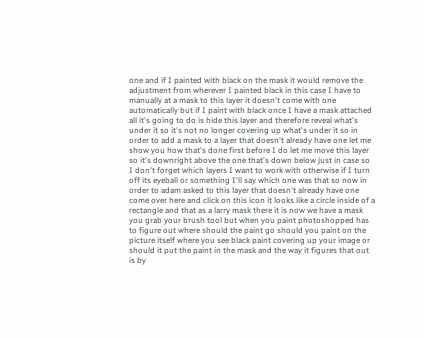one and if I painted with black on the mask it would remove the adjustment from wherever I painted black in this case I have to manually at a mask to this layer it doesn't come with one automatically but if I paint with black once I have a mask attached all it's going to do is hide this layer and therefore reveal what's under it so it's not no longer covering up what's under it so in order to add a mask to a layer that doesn't already have one let me show you how that's done first before I do let me move this layer so it's downright above the one that's down below just in case so I don't forget which layers I want to work with otherwise if I turn off its eyeball or something I'll say which one was that so now in order to adam asked to this layer that doesn't already have one come over here and click on this icon it looks like a circle inside of a rectangle and that as a larry mask there it is now we have a mask you grab your brush tool but when you paint photoshopped has to figure out where should the paint go should you paint on the picture itself where you see black paint covering up your image or should it put the paint in the mask and the way it figures that out is by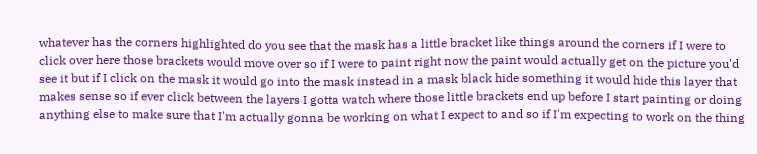whatever has the corners highlighted do you see that the mask has a little bracket like things around the corners if I were to click over here those brackets would move over so if I were to paint right now the paint would actually get on the picture you'd see it but if I click on the mask it would go into the mask instead in a mask black hide something it would hide this layer that makes sense so if ever click between the layers I gotta watch where those little brackets end up before I start painting or doing anything else to make sure that I'm actually gonna be working on what I expect to and so if I'm expecting to work on the thing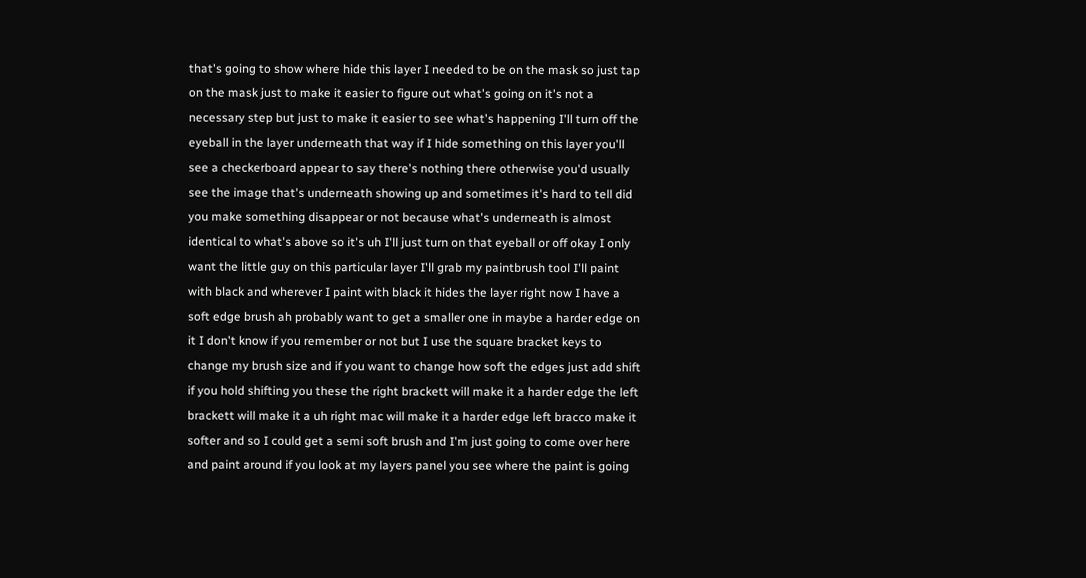that's going to show where hide this layer I needed to be on the mask so just tap on the mask just to make it easier to figure out what's going on it's not a necessary step but just to make it easier to see what's happening I'll turn off the eyeball in the layer underneath that way if I hide something on this layer you'll see a checkerboard appear to say there's nothing there otherwise you'd usually see the image that's underneath showing up and sometimes it's hard to tell did you make something disappear or not because what's underneath is almost identical to what's above so it's uh I'll just turn on that eyeball or off okay I only want the little guy on this particular layer I'll grab my paintbrush tool I'll paint with black and wherever I paint with black it hides the layer right now I have a soft edge brush ah probably want to get a smaller one in maybe a harder edge on it I don't know if you remember or not but I use the square bracket keys to change my brush size and if you want to change how soft the edges just add shift if you hold shifting you these the right brackett will make it a harder edge the left brackett will make it a uh right mac will make it a harder edge left bracco make it softer and so I could get a semi soft brush and I'm just going to come over here and paint around if you look at my layers panel you see where the paint is going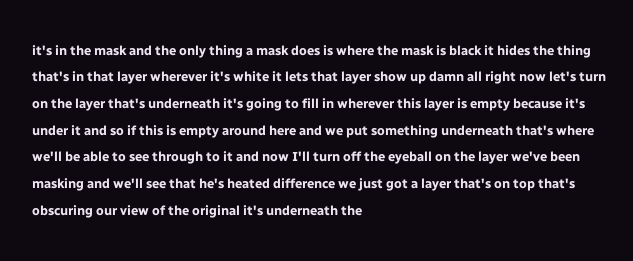it's in the mask and the only thing a mask does is where the mask is black it hides the thing that's in that layer wherever it's white it lets that layer show up damn all right now let's turn on the layer that's underneath it's going to fill in wherever this layer is empty because it's under it and so if this is empty around here and we put something underneath that's where we'll be able to see through to it and now I'll turn off the eyeball on the layer we've been masking and we'll see that he's heated difference we just got a layer that's on top that's obscuring our view of the original it's underneath the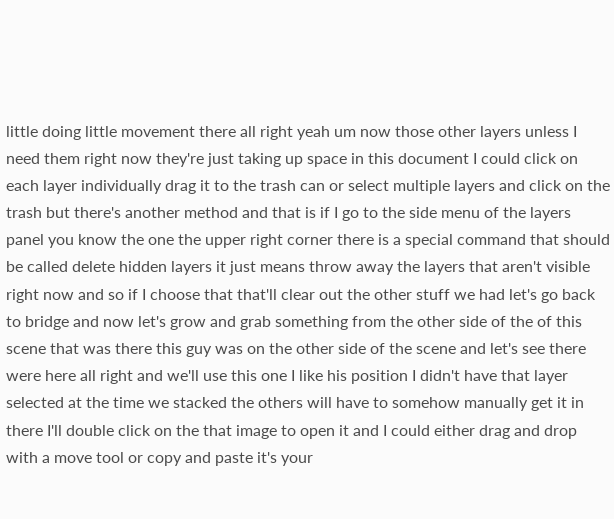little doing little movement there all right yeah um now those other layers unless I need them right now they're just taking up space in this document I could click on each layer individually drag it to the trash can or select multiple layers and click on the trash but there's another method and that is if I go to the side menu of the layers panel you know the one the upper right corner there is a special command that should be called delete hidden layers it just means throw away the layers that aren't visible right now and so if I choose that that'll clear out the other stuff we had let's go back to bridge and now let's grow and grab something from the other side of the of this scene that was there this guy was on the other side of the scene and let's see there were here all right and we'll use this one I like his position I didn't have that layer selected at the time we stacked the others will have to somehow manually get it in there I'll double click on the that image to open it and I could either drag and drop with a move tool or copy and paste it's your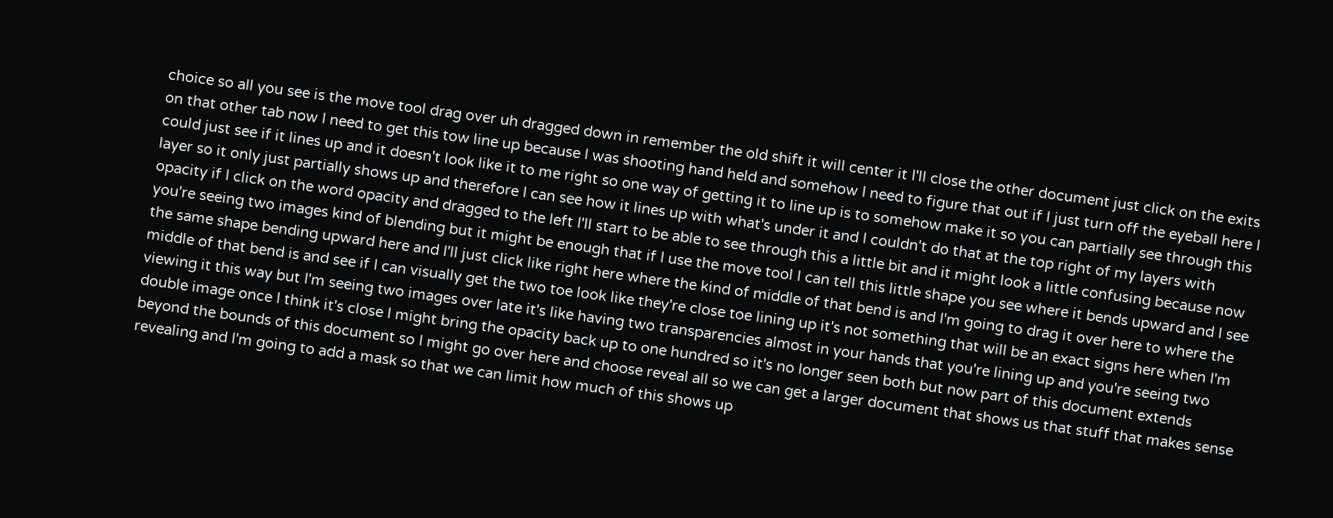choice so all you see is the move tool drag over uh dragged down in remember the old shift it will center it I'll close the other document just click on the exits on that other tab now I need to get this tow line up because I was shooting hand held and somehow I need to figure that out if I just turn off the eyeball here I could just see if it lines up and it doesn't look like it to me right so one way of getting it to line up is to somehow make it so you can partially see through this layer so it only just partially shows up and therefore I can see how it lines up with what's under it and I couldn't do that at the top right of my layers with opacity if I click on the word opacity and dragged to the left I'll start to be able to see through this a little bit and it might look a little confusing because now you're seeing two images kind of blending but it might be enough that if I use the move tool I can tell this little shape you see where it bends upward and I see the same shape bending upward here and I'll just click like right here where the kind of middle of that bend is and I'm going to drag it over here to where the middle of that bend is and see if I can visually get the two toe look like they're close toe lining up it's not something that will be an exact signs here when I'm viewing it this way but I'm seeing two images over late it's like having two transparencies almost in your hands that you're lining up and you're seeing two double image once I think it's close I might bring the opacity back up to one hundred so it's no longer seen both but now part of this document extends beyond the bounds of this document so I might go over here and choose reveal all so we can get a larger document that shows us that stuff that makes sense revealing and I'm going to add a mask so that we can limit how much of this shows up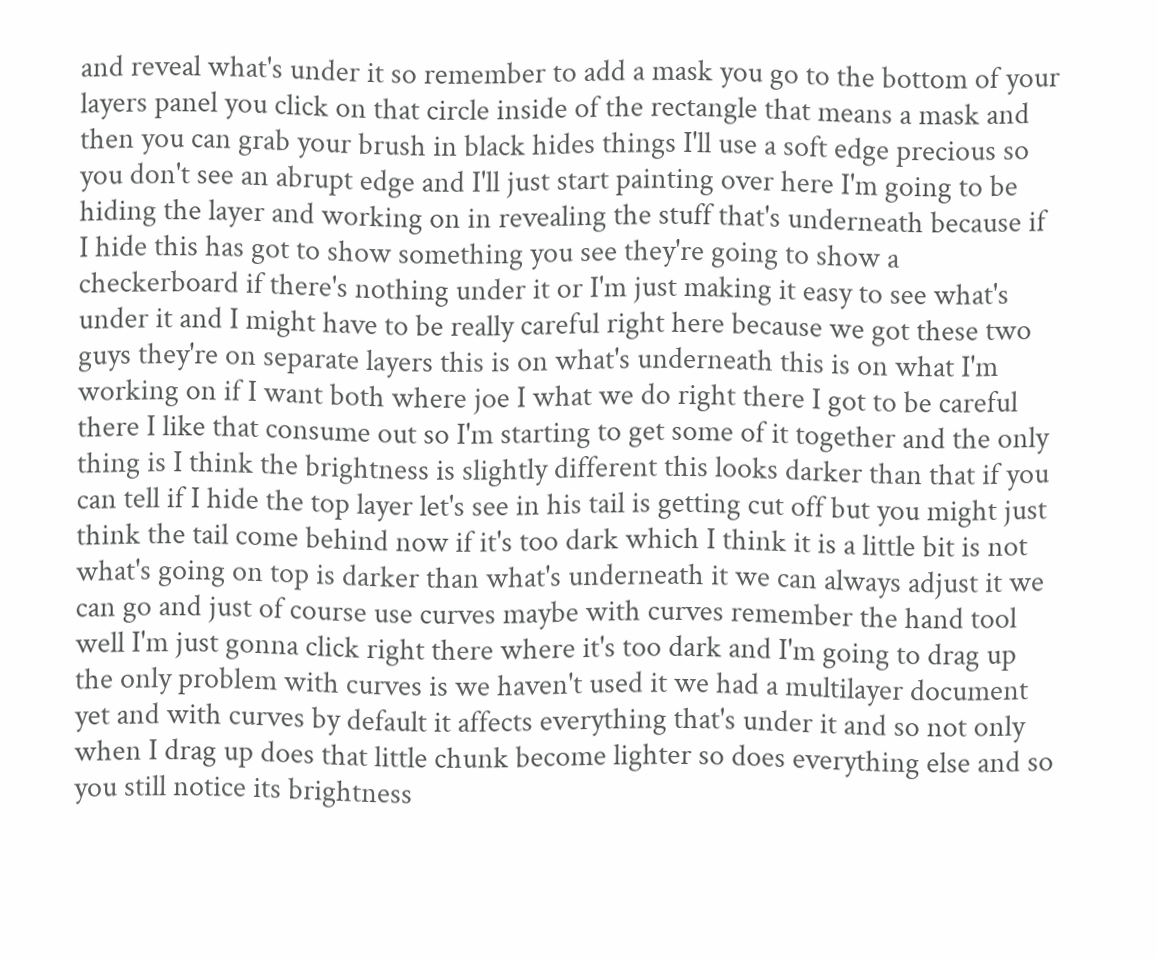and reveal what's under it so remember to add a mask you go to the bottom of your layers panel you click on that circle inside of the rectangle that means a mask and then you can grab your brush in black hides things I'll use a soft edge precious so you don't see an abrupt edge and I'll just start painting over here I'm going to be hiding the layer and working on in revealing the stuff that's underneath because if I hide this has got to show something you see they're going to show a checkerboard if there's nothing under it or I'm just making it easy to see what's under it and I might have to be really careful right here because we got these two guys they're on separate layers this is on what's underneath this is on what I'm working on if I want both where joe I what we do right there I got to be careful there I like that consume out so I'm starting to get some of it together and the only thing is I think the brightness is slightly different this looks darker than that if you can tell if I hide the top layer let's see in his tail is getting cut off but you might just think the tail come behind now if it's too dark which I think it is a little bit is not what's going on top is darker than what's underneath it we can always adjust it we can go and just of course use curves maybe with curves remember the hand tool well I'm just gonna click right there where it's too dark and I'm going to drag up the only problem with curves is we haven't used it we had a multilayer document yet and with curves by default it affects everything that's under it and so not only when I drag up does that little chunk become lighter so does everything else and so you still notice its brightness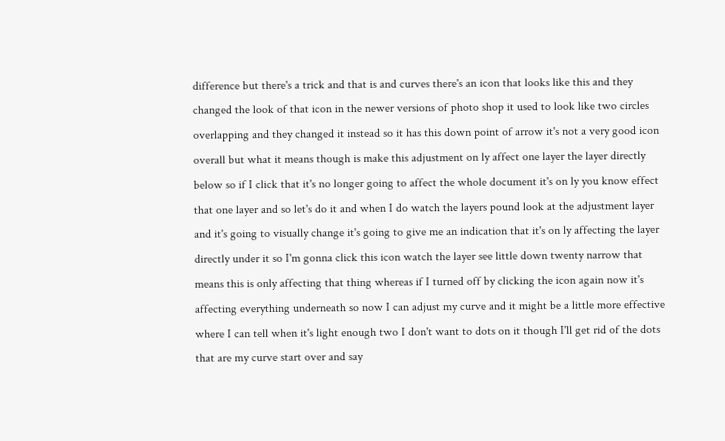difference but there's a trick and that is and curves there's an icon that looks like this and they changed the look of that icon in the newer versions of photo shop it used to look like two circles overlapping and they changed it instead so it has this down point of arrow it's not a very good icon overall but what it means though is make this adjustment on ly affect one layer the layer directly below so if I click that it's no longer going to affect the whole document it's on ly you know effect that one layer and so let's do it and when I do watch the layers pound look at the adjustment layer and it's going to visually change it's going to give me an indication that it's on ly affecting the layer directly under it so I'm gonna click this icon watch the layer see little down twenty narrow that means this is only affecting that thing whereas if I turned off by clicking the icon again now it's affecting everything underneath so now I can adjust my curve and it might be a little more effective where I can tell when it's light enough two I don't want to dots on it though I'll get rid of the dots that are my curve start over and say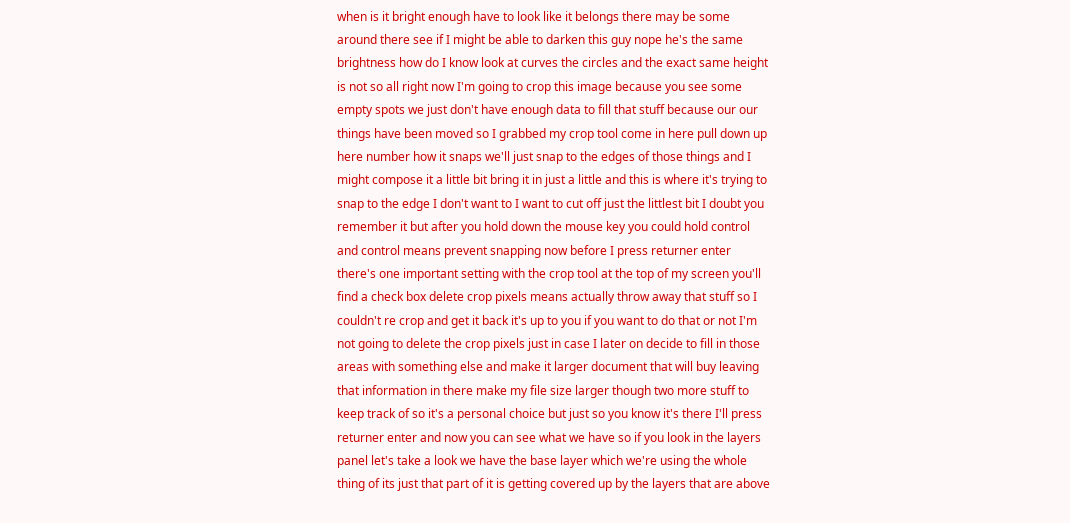when is it bright enough have to look like it belongs there may be some around there see if I might be able to darken this guy nope he's the same brightness how do I know look at curves the circles and the exact same height is not so all right now I'm going to crop this image because you see some empty spots we just don't have enough data to fill that stuff because our our things have been moved so I grabbed my crop tool come in here pull down up here number how it snaps we'll just snap to the edges of those things and I might compose it a little bit bring it in just a little and this is where it's trying to snap to the edge I don't want to I want to cut off just the littlest bit I doubt you remember it but after you hold down the mouse key you could hold control and control means prevent snapping now before I press returner enter there's one important setting with the crop tool at the top of my screen you'll find a check box delete crop pixels means actually throw away that stuff so I couldn't re crop and get it back it's up to you if you want to do that or not I'm not going to delete the crop pixels just in case I later on decide to fill in those areas with something else and make it larger document that will buy leaving that information in there make my file size larger though two more stuff to keep track of so it's a personal choice but just so you know it's there I'll press returner enter and now you can see what we have so if you look in the layers panel let's take a look we have the base layer which we're using the whole thing of its just that part of it is getting covered up by the layers that are above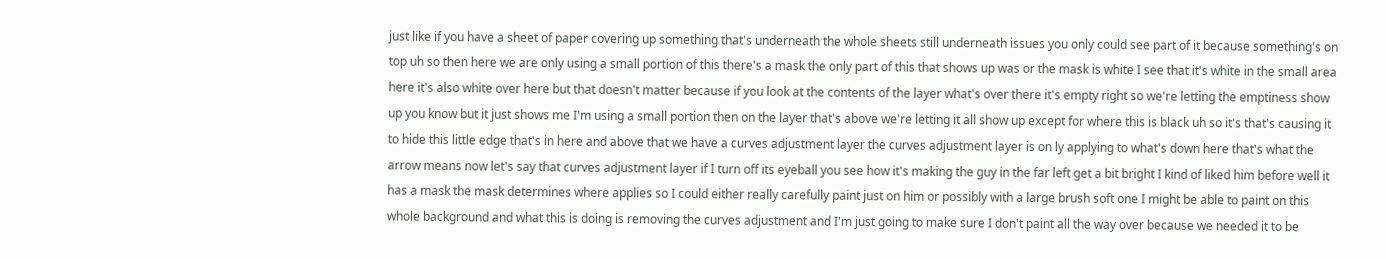just like if you have a sheet of paper covering up something that's underneath the whole sheets still underneath issues you only could see part of it because something's on top uh so then here we are only using a small portion of this there's a mask the only part of this that shows up was or the mask is white I see that it's white in the small area here it's also white over here but that doesn't matter because if you look at the contents of the layer what's over there it's empty right so we're letting the emptiness show up you know but it just shows me I'm using a small portion then on the layer that's above we're letting it all show up except for where this is black uh so it's that's causing it to hide this little edge that's in here and above that we have a curves adjustment layer the curves adjustment layer is on ly applying to what's down here that's what the arrow means now let's say that curves adjustment layer if I turn off its eyeball you see how it's making the guy in the far left get a bit bright I kind of liked him before well it has a mask the mask determines where applies so I could either really carefully paint just on him or possibly with a large brush soft one I might be able to paint on this whole background and what this is doing is removing the curves adjustment and I'm just going to make sure I don't paint all the way over because we needed it to be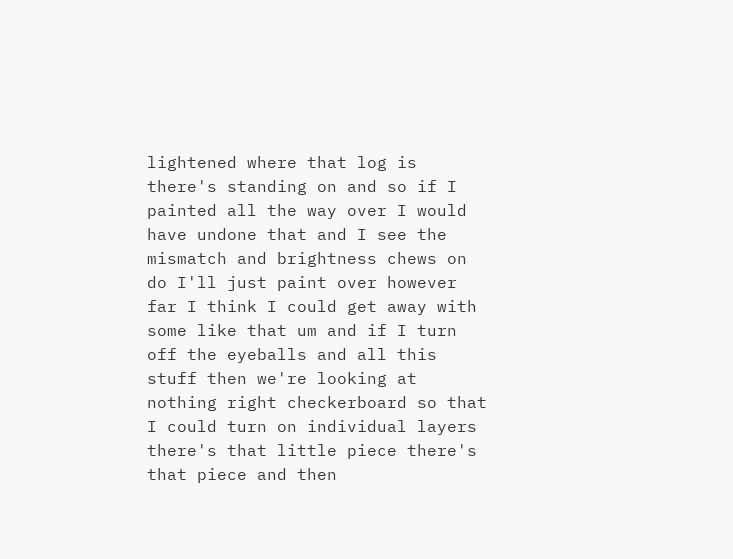lightened where that log is there's standing on and so if I painted all the way over I would have undone that and I see the mismatch and brightness chews on do I'll just paint over however far I think I could get away with some like that um and if I turn off the eyeballs and all this stuff then we're looking at nothing right checkerboard so that I could turn on individual layers there's that little piece there's that piece and then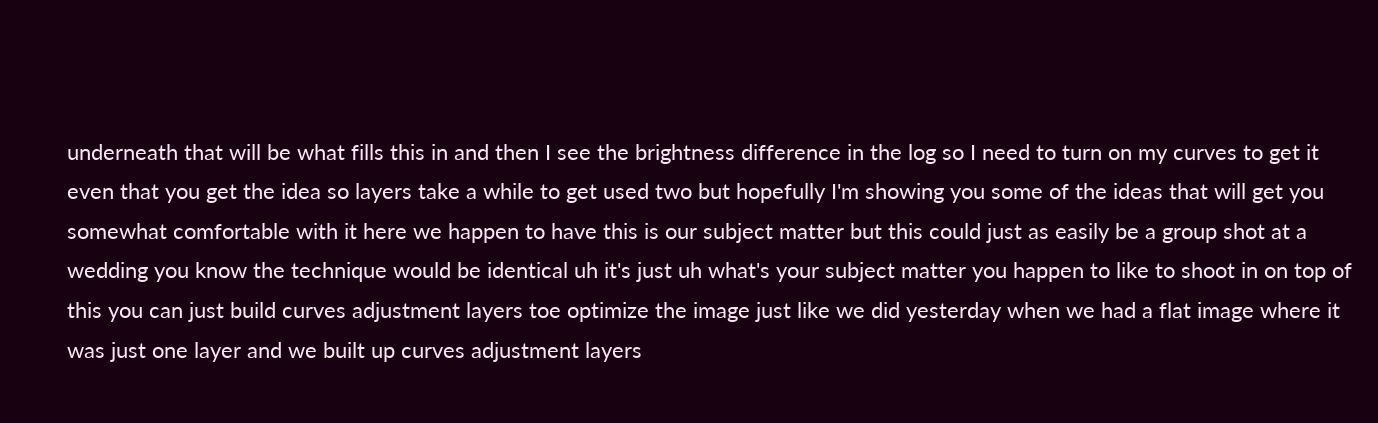underneath that will be what fills this in and then I see the brightness difference in the log so I need to turn on my curves to get it even that you get the idea so layers take a while to get used two but hopefully I'm showing you some of the ideas that will get you somewhat comfortable with it here we happen to have this is our subject matter but this could just as easily be a group shot at a wedding you know the technique would be identical uh it's just uh what's your subject matter you happen to like to shoot in on top of this you can just build curves adjustment layers toe optimize the image just like we did yesterday when we had a flat image where it was just one layer and we built up curves adjustment layers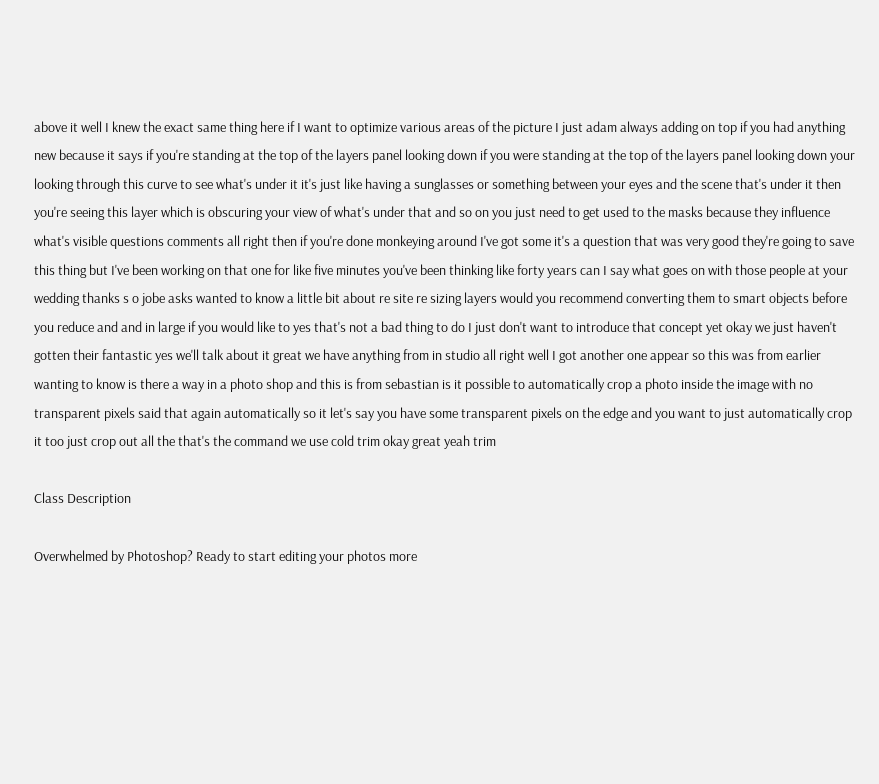above it well I knew the exact same thing here if I want to optimize various areas of the picture I just adam always adding on top if you had anything new because it says if you're standing at the top of the layers panel looking down if you were standing at the top of the layers panel looking down your looking through this curve to see what's under it it's just like having a sunglasses or something between your eyes and the scene that's under it then you're seeing this layer which is obscuring your view of what's under that and so on you just need to get used to the masks because they influence what's visible questions comments all right then if you're done monkeying around I've got some it's a question that was very good they're going to save this thing but I've been working on that one for like five minutes you've been thinking like forty years can I say what goes on with those people at your wedding thanks s o jobe asks wanted to know a little bit about re site re sizing layers would you recommend converting them to smart objects before you reduce and and in large if you would like to yes that's not a bad thing to do I just don't want to introduce that concept yet okay we just haven't gotten their fantastic yes we'll talk about it great we have anything from in studio all right well I got another one appear so this was from earlier wanting to know is there a way in a photo shop and this is from sebastian is it possible to automatically crop a photo inside the image with no transparent pixels said that again automatically so it let's say you have some transparent pixels on the edge and you want to just automatically crop it too just crop out all the that's the command we use cold trim okay great yeah trim

Class Description

Overwhelmed by Photoshop? Ready to start editing your photos more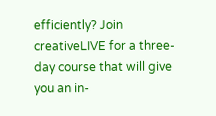efficiently? Join creativeLIVE for a three-day course that will give you an in-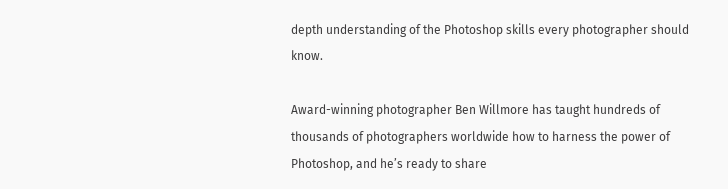depth understanding of the Photoshop skills every photographer should know.

Award-winning photographer Ben Willmore has taught hundreds of thousands of photographers worldwide how to harness the power of Photoshop, and he’s ready to share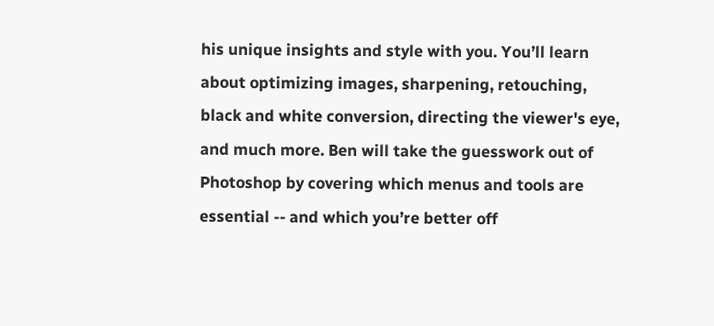his unique insights and style with you. You’ll learn about optimizing images, sharpening, retouching, black and white conversion, directing the viewer's eye, and much more. Ben will take the guesswork out of Photoshop by covering which menus and tools are essential -- and which you’re better off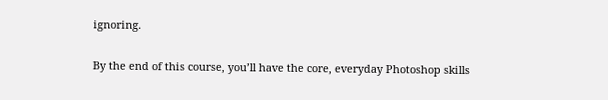ignoring.

By the end of this course, you’ll have the core, everyday Photoshop skills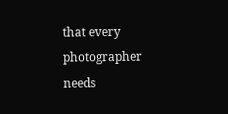that every photographer needs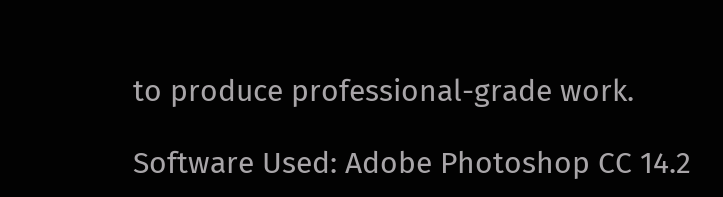to produce professional-grade work.

Software Used: Adobe Photoshop CC 14.2